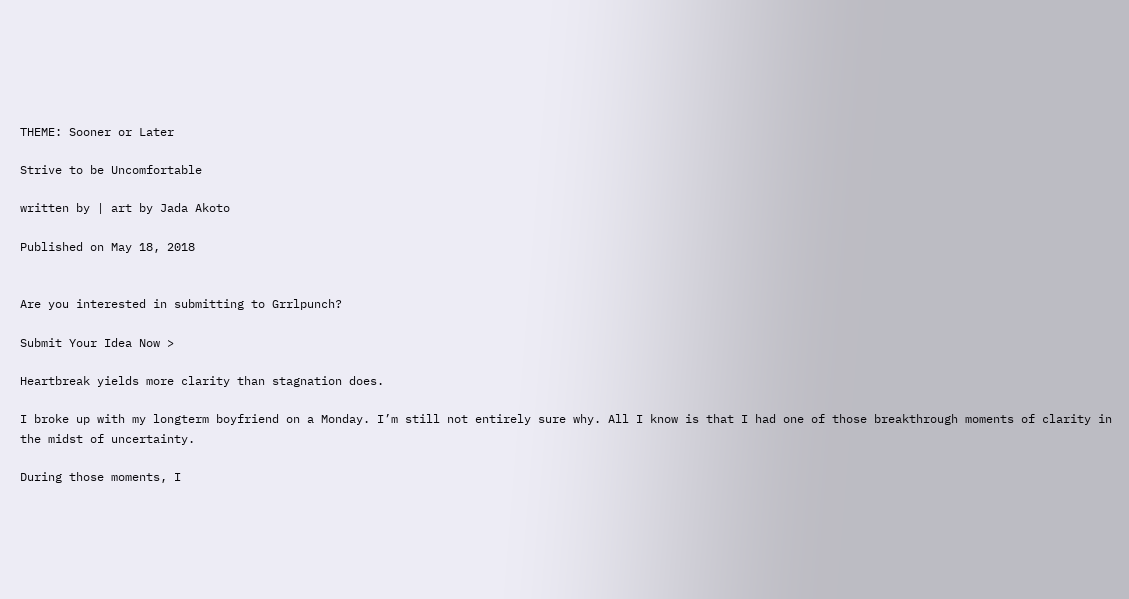THEME: Sooner or Later

Strive to be Uncomfortable

written by | art by Jada Akoto

Published on May 18, 2018


Are you interested in submitting to Grrlpunch?

Submit Your Idea Now >

Heartbreak yields more clarity than stagnation does.

I broke up with my longterm boyfriend on a Monday. I’m still not entirely sure why. All I know is that I had one of those breakthrough moments of clarity in the midst of uncertainty.

During those moments, I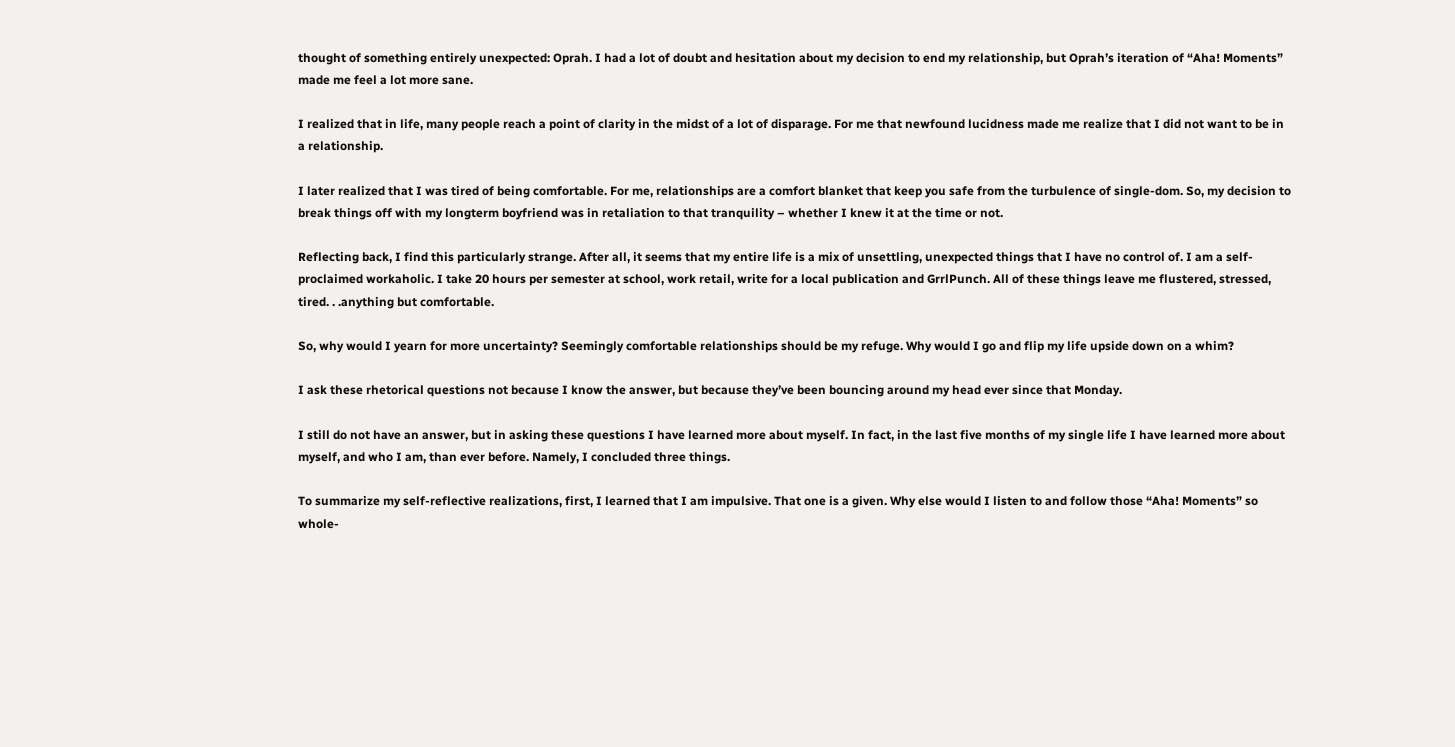thought of something entirely unexpected: Oprah. I had a lot of doubt and hesitation about my decision to end my relationship, but Oprah’s iteration of “Aha! Moments” made me feel a lot more sane.

I realized that in life, many people reach a point of clarity in the midst of a lot of disparage. For me that newfound lucidness made me realize that I did not want to be in a relationship.

I later realized that I was tired of being comfortable. For me, relationships are a comfort blanket that keep you safe from the turbulence of single-dom. So, my decision to break things off with my longterm boyfriend was in retaliation to that tranquility – whether I knew it at the time or not.

Reflecting back, I find this particularly strange. After all, it seems that my entire life is a mix of unsettling, unexpected things that I have no control of. I am a self-proclaimed workaholic. I take 20 hours per semester at school, work retail, write for a local publication and GrrlPunch. All of these things leave me flustered, stressed, tired. . .anything but comfortable.

So, why would I yearn for more uncertainty? Seemingly comfortable relationships should be my refuge. Why would I go and flip my life upside down on a whim?

I ask these rhetorical questions not because I know the answer, but because they’ve been bouncing around my head ever since that Monday.

I still do not have an answer, but in asking these questions I have learned more about myself. In fact, in the last five months of my single life I have learned more about myself, and who I am, than ever before. Namely, I concluded three things.

To summarize my self-reflective realizations, first, I learned that I am impulsive. That one is a given. Why else would I listen to and follow those “Aha! Moments” so whole-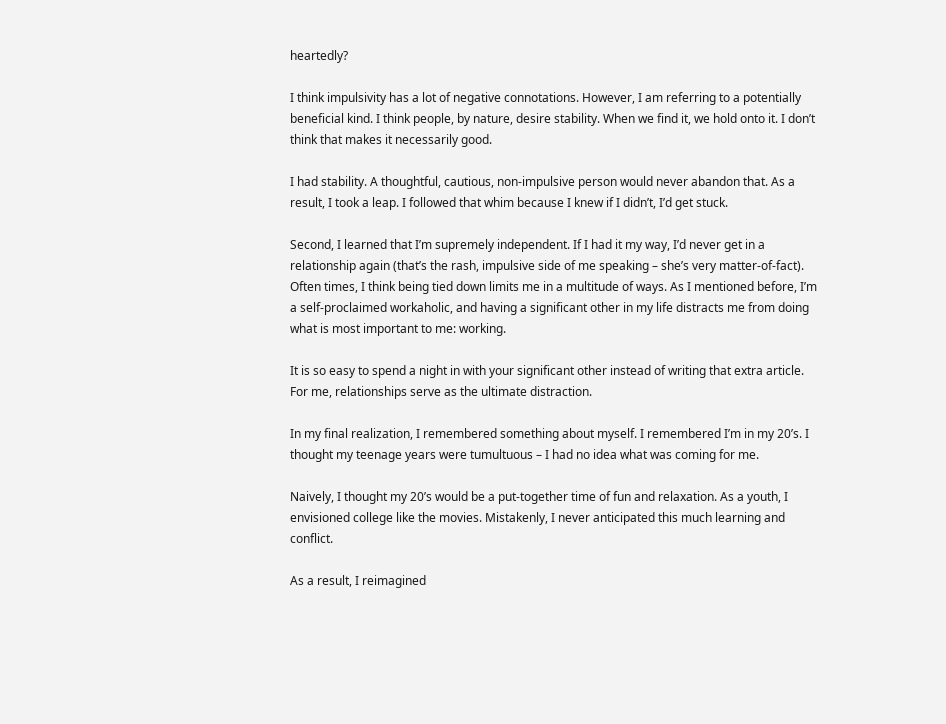heartedly?

I think impulsivity has a lot of negative connotations. However, I am referring to a potentially beneficial kind. I think people, by nature, desire stability. When we find it, we hold onto it. I don’t think that makes it necessarily good.

I had stability. A thoughtful, cautious, non-impulsive person would never abandon that. As a result, I took a leap. I followed that whim because I knew if I didn’t, I’d get stuck.

Second, I learned that I’m supremely independent. If I had it my way, I’d never get in a relationship again (that’s the rash, impulsive side of me speaking – she’s very matter-of-fact). Often times, I think being tied down limits me in a multitude of ways. As I mentioned before, I’m a self-proclaimed workaholic, and having a significant other in my life distracts me from doing what is most important to me: working.

It is so easy to spend a night in with your significant other instead of writing that extra article. For me, relationships serve as the ultimate distraction.

In my final realization, I remembered something about myself. I remembered I’m in my 20’s. I thought my teenage years were tumultuous – I had no idea what was coming for me.

Naively, I thought my 20’s would be a put-together time of fun and relaxation. As a youth, I envisioned college like the movies. Mistakenly, I never anticipated this much learning and conflict.

As a result, I reimagined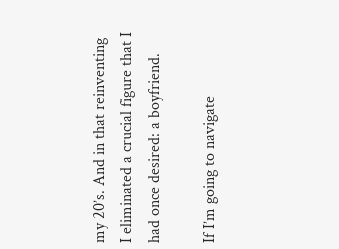my 20’s. And in that reinventing I eliminated a crucial figure that I had once desired: a boyfriend.

If I’m going to navigate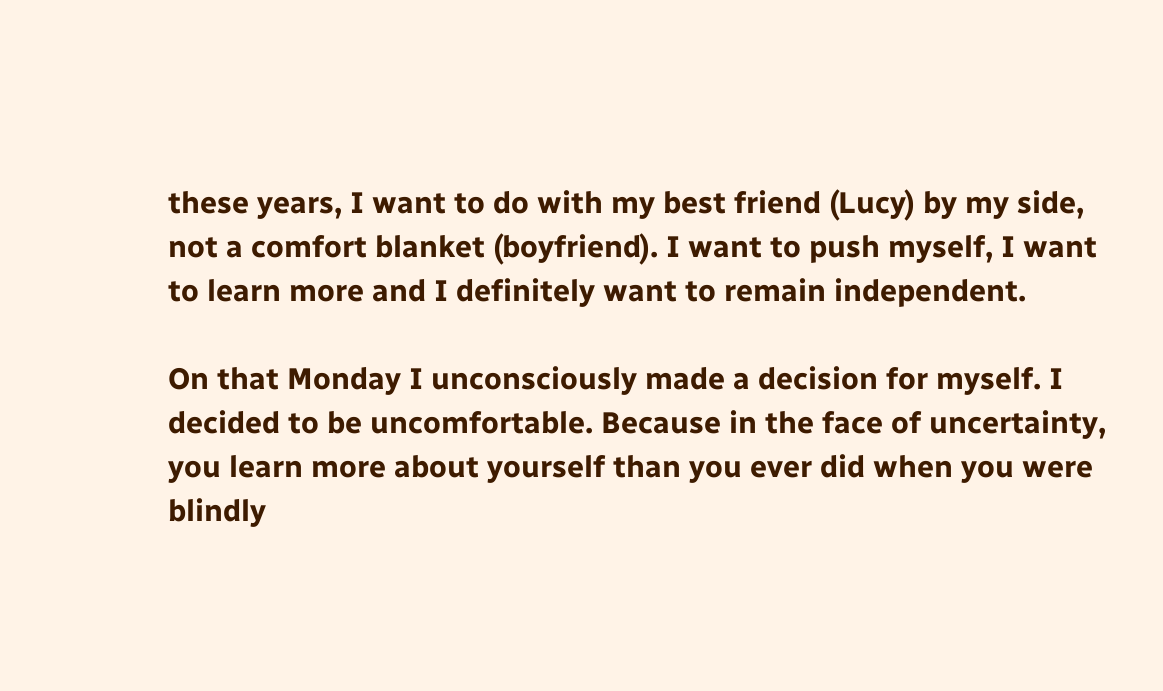these years, I want to do with my best friend (Lucy) by my side, not a comfort blanket (boyfriend). I want to push myself, I want to learn more and I definitely want to remain independent.

On that Monday I unconsciously made a decision for myself. I decided to be uncomfortable. Because in the face of uncertainty, you learn more about yourself than you ever did when you were blindly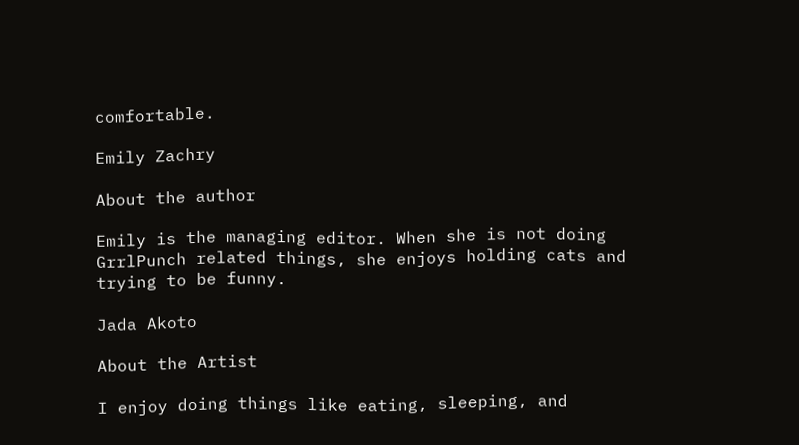comfortable.

Emily Zachry

About the author

Emily is the managing editor. When she is not doing GrrlPunch related things, she enjoys holding cats and trying to be funny.

Jada Akoto

About the Artist

I enjoy doing things like eating, sleeping, and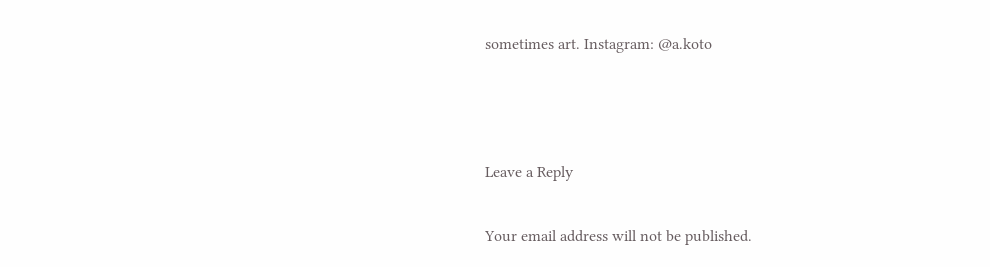sometimes art. Instagram: @a.koto



Leave a Reply

Your email address will not be published.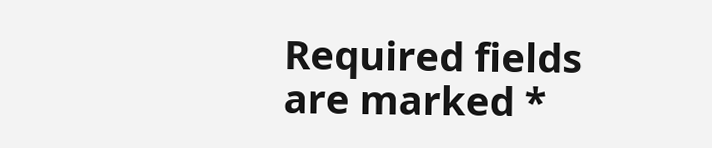Required fields are marked *